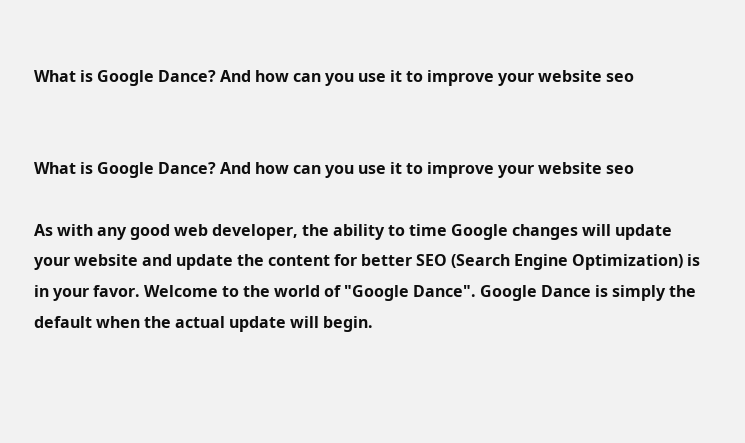What is Google Dance? And how can you use it to improve your website seo


What is Google Dance? And how can you use it to improve your website seo

As with any good web developer, the ability to time Google changes will update your website and update the content for better SEO (Search Engine Optimization) is in your favor. Welcome to the world of "Google Dance". Google Dance is simply the default when the actual update will begin.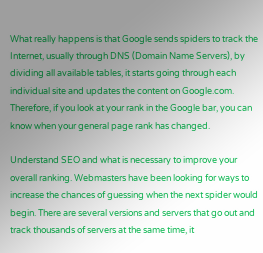What really happens is that Google sends spiders to track the Internet, usually through DNS (Domain Name Servers), by dividing all available tables, it starts going through each individual site and updates the content on Google.com. Therefore, if you look at your rank in the Google bar, you can know when your general page rank has changed.

Understand SEO and what is necessary to improve your overall ranking. Webmasters have been looking for ways to increase the chances of guessing when the next spider would begin. There are several versions and servers that go out and track thousands of servers at the same time, it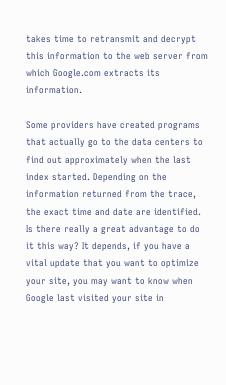takes time to retransmit and decrypt this information to the web server from which Google.com extracts its information.

Some providers have created programs that actually go to the data centers to find out approximately when the last index started. Depending on the information returned from the trace, the exact time and date are identified. Is there really a great advantage to do it this way? It depends, if you have a vital update that you want to optimize your site, you may want to know when Google last visited your site in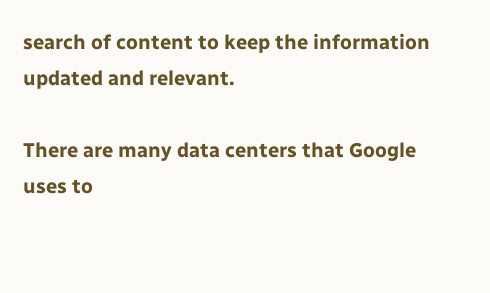search of content to keep the information updated and relevant.

There are many data centers that Google uses to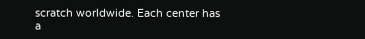scratch worldwide. Each center has a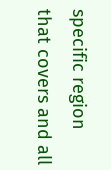specific region that covers and all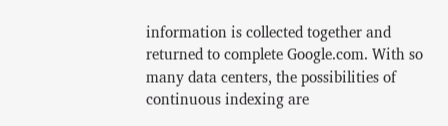information is collected together and returned to complete Google.com. With so many data centers, the possibilities of continuous indexing are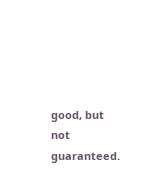good, but not guaranteed.